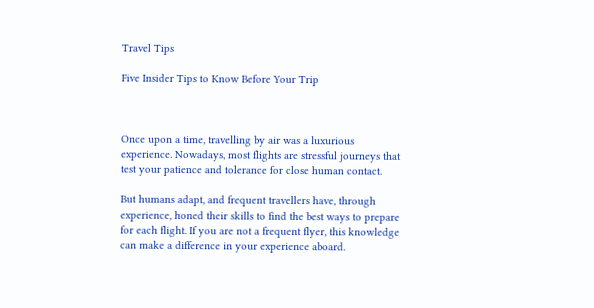Travel Tips

Five Insider Tips to Know Before Your Trip



Once upon a time, travelling by air was a luxurious experience. Nowadays, most flights are stressful journeys that test your patience and tolerance for close human contact.

But humans adapt, and frequent travellers have, through experience, honed their skills to find the best ways to prepare for each flight. If you are not a frequent flyer, this knowledge can make a difference in your experience aboard.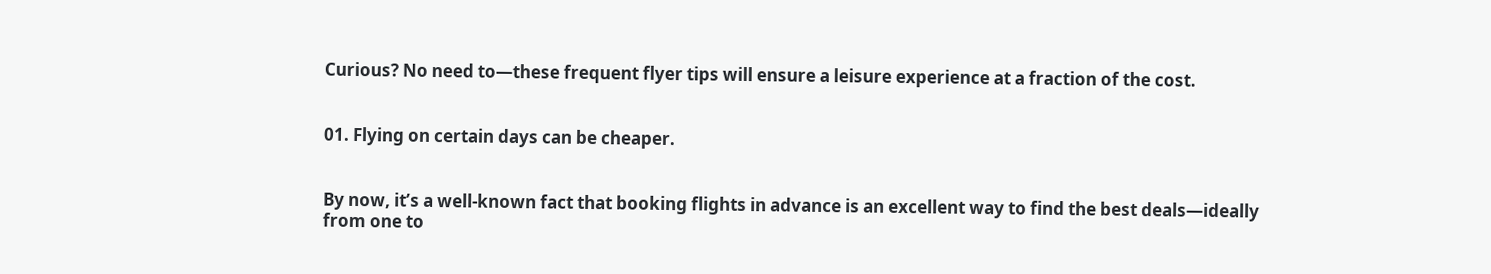Curious? No need to—these frequent flyer tips will ensure a leisure experience at a fraction of the cost.


01. Flying on certain days can be cheaper.


By now, it’s a well-known fact that booking flights in advance is an excellent way to find the best deals—ideally from one to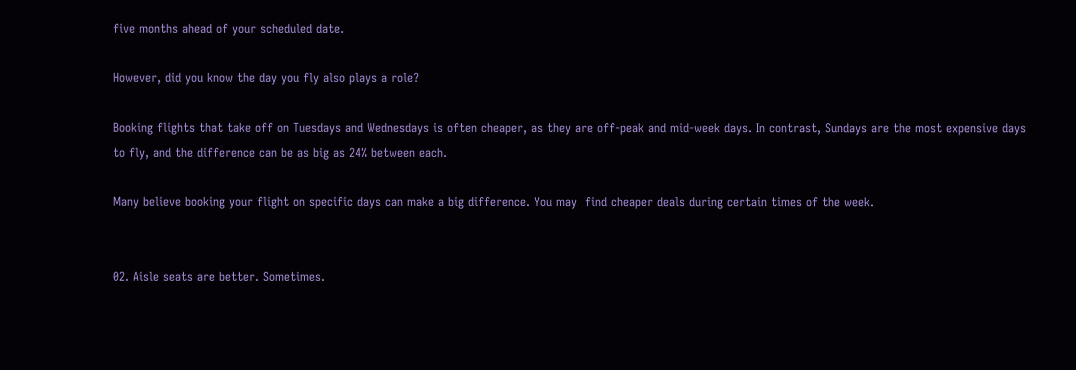five months ahead of your scheduled date.

However, did you know the day you fly also plays a role?

Booking flights that take off on Tuesdays and Wednesdays is often cheaper, as they are off-peak and mid-week days. In contrast, Sundays are the most expensive days to fly, and the difference can be as big as 24% between each.

Many believe booking your flight on specific days can make a big difference. You may  find cheaper deals during certain times of the week.


02. Aisle seats are better. Sometimes.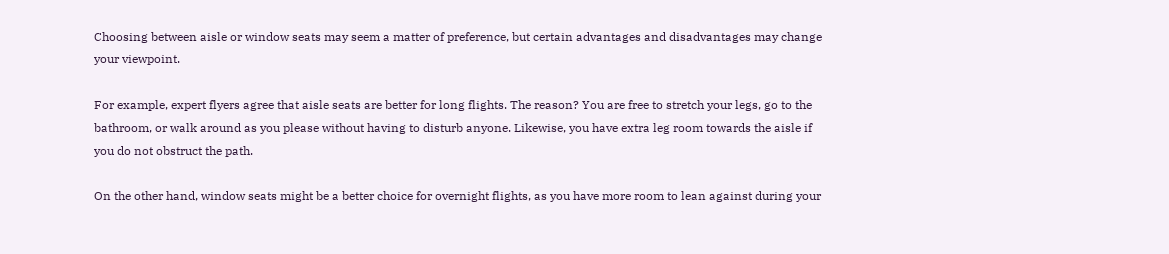Choosing between aisle or window seats may seem a matter of preference, but certain advantages and disadvantages may change your viewpoint.

For example, expert flyers agree that aisle seats are better for long flights. The reason? You are free to stretch your legs, go to the bathroom, or walk around as you please without having to disturb anyone. Likewise, you have extra leg room towards the aisle if you do not obstruct the path.

On the other hand, window seats might be a better choice for overnight flights, as you have more room to lean against during your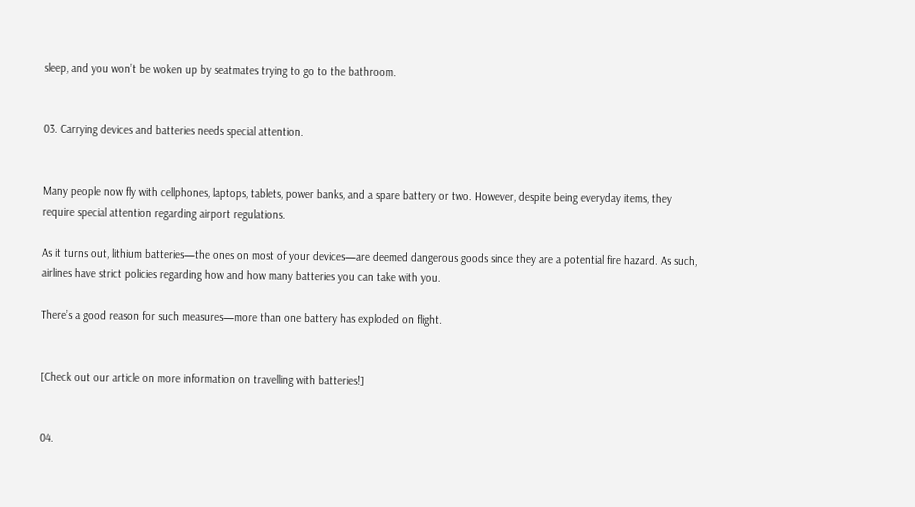sleep, and you won’t be woken up by seatmates trying to go to the bathroom.


03. Carrying devices and batteries needs special attention.


Many people now fly with cellphones, laptops, tablets, power banks, and a spare battery or two. However, despite being everyday items, they require special attention regarding airport regulations.

As it turns out, lithium batteries—the ones on most of your devices—are deemed dangerous goods since they are a potential fire hazard. As such, airlines have strict policies regarding how and how many batteries you can take with you.

There’s a good reason for such measures—more than one battery has exploded on flight.


[Check out our article on more information on travelling with batteries!]


04.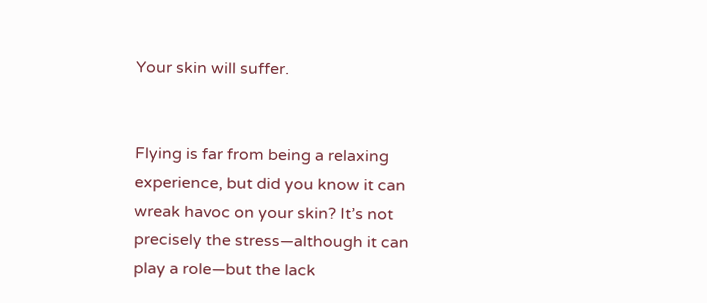Your skin will suffer.


Flying is far from being a relaxing experience, but did you know it can wreak havoc on your skin? It’s not precisely the stress—although it can play a role—but the lack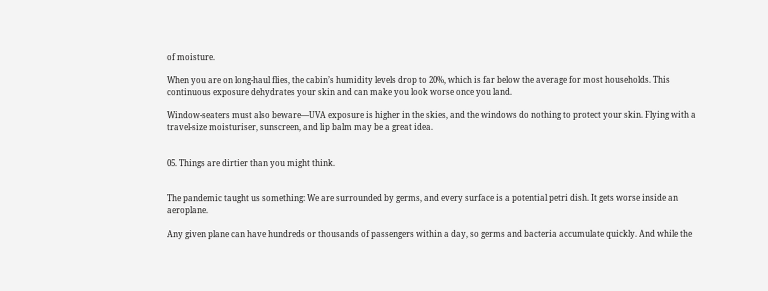of moisture.

When you are on long-haul flies, the cabin’s humidity levels drop to 20%, which is far below the average for most households. This continuous exposure dehydrates your skin and can make you look worse once you land.

Window-seaters must also beware—UVA exposure is higher in the skies, and the windows do nothing to protect your skin. Flying with a travel-size moisturiser, sunscreen, and lip balm may be a great idea.


05. Things are dirtier than you might think.


The pandemic taught us something: We are surrounded by germs, and every surface is a potential petri dish. It gets worse inside an aeroplane.

Any given plane can have hundreds or thousands of passengers within a day, so germs and bacteria accumulate quickly. And while the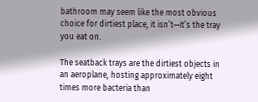bathroom may seem like the most obvious choice for dirtiest place, it isn’t—it’s the tray you eat on.

The seatback trays are the dirtiest objects in an aeroplane, hosting approximately eight times more bacteria than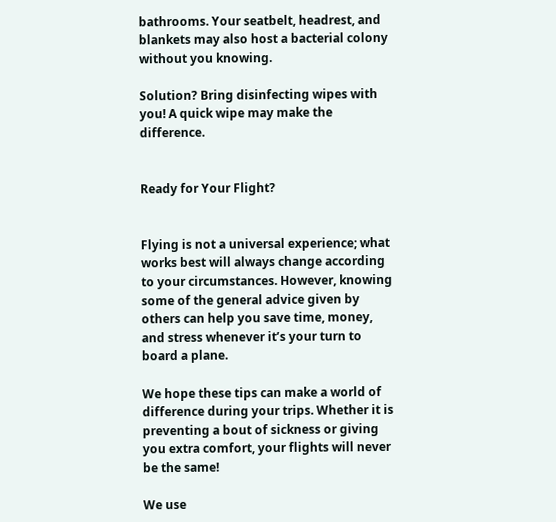bathrooms. Your seatbelt, headrest, and blankets may also host a bacterial colony without you knowing.

Solution? Bring disinfecting wipes with you! A quick wipe may make the difference.


Ready for Your Flight?


Flying is not a universal experience; what works best will always change according to your circumstances. However, knowing some of the general advice given by others can help you save time, money, and stress whenever it’s your turn to board a plane.

We hope these tips can make a world of difference during your trips. Whether it is preventing a bout of sickness or giving you extra comfort, your flights will never be the same!

We use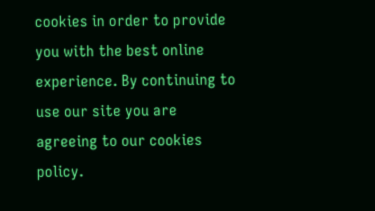cookies in order to provide you with the best online experience. By continuing to use our site you are agreeing to our cookies policy.